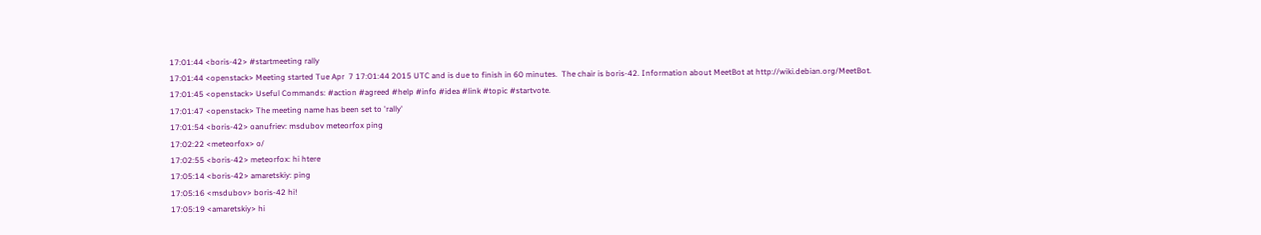17:01:44 <boris-42> #startmeeting rally
17:01:44 <openstack> Meeting started Tue Apr  7 17:01:44 2015 UTC and is due to finish in 60 minutes.  The chair is boris-42. Information about MeetBot at http://wiki.debian.org/MeetBot.
17:01:45 <openstack> Useful Commands: #action #agreed #help #info #idea #link #topic #startvote.
17:01:47 <openstack> The meeting name has been set to 'rally'
17:01:54 <boris-42> oanufriev: msdubov meteorfox ping
17:02:22 <meteorfox> o/
17:02:55 <boris-42> meteorfox: hi htere
17:05:14 <boris-42> amaretskiy: ping
17:05:16 <msdubov> boris-42 hi!
17:05:19 <amaretskiy> hi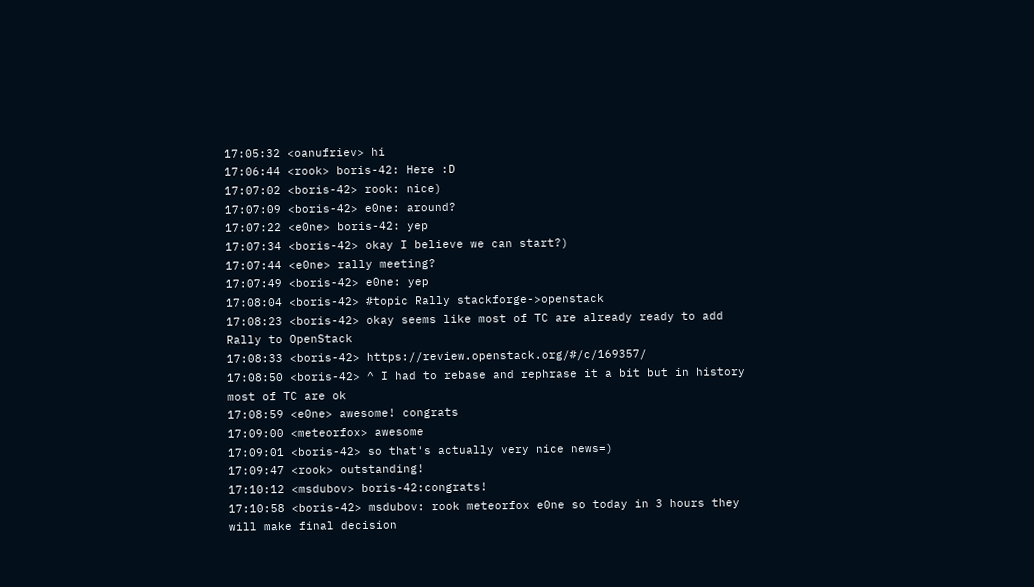17:05:32 <oanufriev> hi
17:06:44 <rook> boris-42: Here :D
17:07:02 <boris-42> rook: nice)
17:07:09 <boris-42> e0ne: around?
17:07:22 <e0ne> boris-42: yep
17:07:34 <boris-42> okay I believe we can start?)
17:07:44 <e0ne> rally meeting?
17:07:49 <boris-42> e0ne: yep
17:08:04 <boris-42> #topic Rally stackforge->openstack
17:08:23 <boris-42> okay seems like most of TC are already ready to add Rally to OpenStack
17:08:33 <boris-42> https://review.openstack.org/#/c/169357/
17:08:50 <boris-42> ^ I had to rebase and rephrase it a bit but in history most of TC are ok
17:08:59 <e0ne> awesome! congrats
17:09:00 <meteorfox> awesome
17:09:01 <boris-42> so that's actually very nice news=)
17:09:47 <rook> outstanding!
17:10:12 <msdubov> boris-42:congrats!
17:10:58 <boris-42> msdubov: rook meteorfox e0ne so today in 3 hours they will make final decision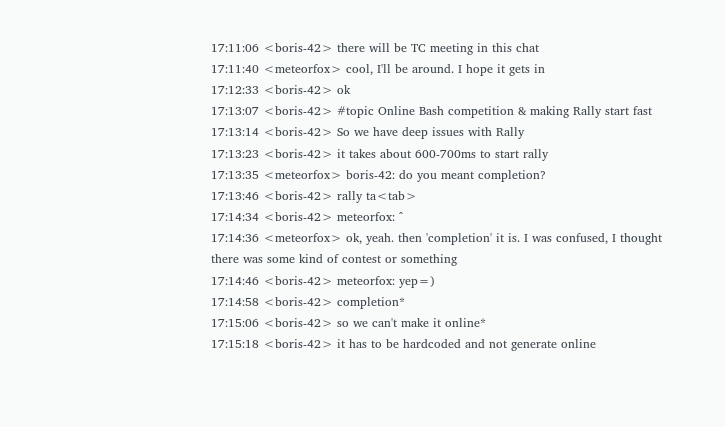17:11:06 <boris-42> there will be TC meeting in this chat
17:11:40 <meteorfox> cool, I'll be around. I hope it gets in
17:12:33 <boris-42> ok
17:13:07 <boris-42> #topic Online Bash competition & making Rally start fast
17:13:14 <boris-42> So we have deep issues with Rally
17:13:23 <boris-42> it takes about 600-700ms to start rally
17:13:35 <meteorfox> boris-42: do you meant completion?
17:13:46 <boris-42> rally ta<tab>
17:14:34 <boris-42> meteorfox: ^
17:14:36 <meteorfox> ok, yeah. then 'completion' it is. I was confused, I thought there was some kind of contest or something
17:14:46 <boris-42> meteorfox: yep=)
17:14:58 <boris-42> completion*
17:15:06 <boris-42> so we can't make it online*
17:15:18 <boris-42> it has to be hardcoded and not generate online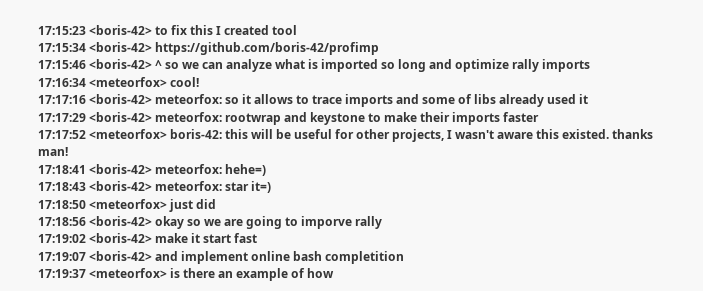17:15:23 <boris-42> to fix this I created tool
17:15:34 <boris-42> https://github.com/boris-42/profimp
17:15:46 <boris-42> ^ so we can analyze what is imported so long and optimize rally imports
17:16:34 <meteorfox> cool!
17:17:16 <boris-42> meteorfox: so it allows to trace imports and some of libs already used it
17:17:29 <boris-42> meteorfox: rootwrap and keystone to make their imports faster
17:17:52 <meteorfox> boris-42: this will be useful for other projects, I wasn't aware this existed. thanks man!
17:18:41 <boris-42> meteorfox: hehe=)
17:18:43 <boris-42> meteorfox: star it=)
17:18:50 <meteorfox> just did
17:18:56 <boris-42> okay so we are going to imporve rally
17:19:02 <boris-42> make it start fast
17:19:07 <boris-42> and implement online bash completition
17:19:37 <meteorfox> is there an example of how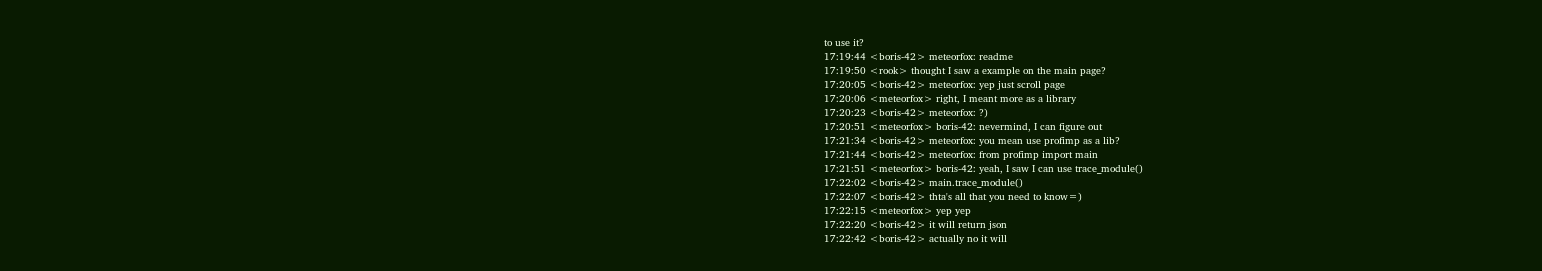to use it?
17:19:44 <boris-42> meteorfox: readme
17:19:50 <rook> thought I saw a example on the main page?
17:20:05 <boris-42> meteorfox: yep just scroll page
17:20:06 <meteorfox> right, I meant more as a library
17:20:23 <boris-42> meteorfox: ?)
17:20:51 <meteorfox> boris-42: nevermind, I can figure out
17:21:34 <boris-42> meteorfox: you mean use profimp as a lib?
17:21:44 <boris-42> meteorfox: from profimp import main
17:21:51 <meteorfox> boris-42: yeah, I saw I can use trace_module()
17:22:02 <boris-42> main.trace_module()
17:22:07 <boris-42> thta's all that you need to know=)
17:22:15 <meteorfox> yep yep
17:22:20 <boris-42> it will return json
17:22:42 <boris-42> actually no it will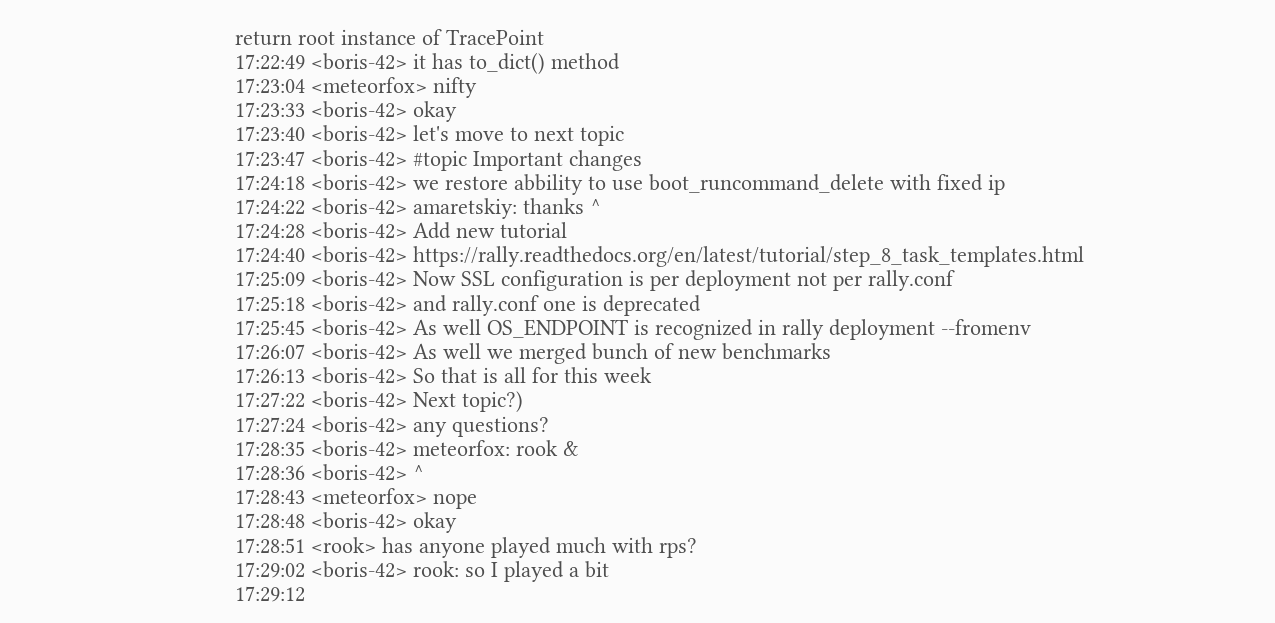return root instance of TracePoint
17:22:49 <boris-42> it has to_dict() method
17:23:04 <meteorfox> nifty
17:23:33 <boris-42> okay
17:23:40 <boris-42> let's move to next topic
17:23:47 <boris-42> #topic Important changes
17:24:18 <boris-42> we restore abbility to use boot_runcommand_delete with fixed ip
17:24:22 <boris-42> amaretskiy: thanks ^
17:24:28 <boris-42> Add new tutorial
17:24:40 <boris-42> https://rally.readthedocs.org/en/latest/tutorial/step_8_task_templates.html
17:25:09 <boris-42> Now SSL configuration is per deployment not per rally.conf
17:25:18 <boris-42> and rally.conf one is deprecated
17:25:45 <boris-42> As well OS_ENDPOINT is recognized in rally deployment --fromenv
17:26:07 <boris-42> As well we merged bunch of new benchmarks
17:26:13 <boris-42> So that is all for this week
17:27:22 <boris-42> Next topic?)
17:27:24 <boris-42> any questions?
17:28:35 <boris-42> meteorfox: rook &
17:28:36 <boris-42> ^
17:28:43 <meteorfox> nope
17:28:48 <boris-42> okay
17:28:51 <rook> has anyone played much with rps?
17:29:02 <boris-42> rook: so I played a bit
17:29:12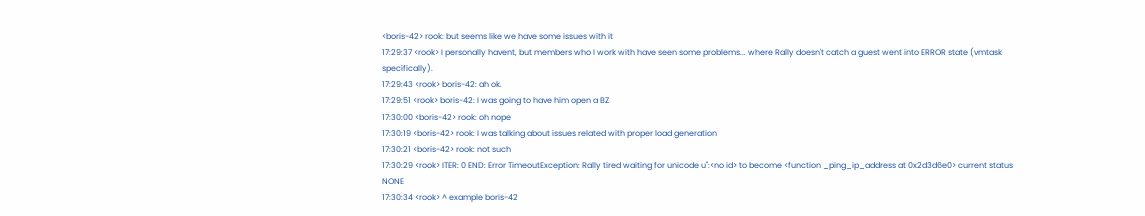<boris-42> rook: but seems like we have some issues with it
17:29:37 <rook> I personally havent, but members who I work with have seen some problems... where Rally doesn't catch a guest went into ERROR state (vmtask specifically).
17:29:43 <rook> boris-42: ah ok.
17:29:51 <rook> boris-42: I was going to have him open a BZ
17:30:00 <boris-42> rook: oh nope
17:30:19 <boris-42> rook: I was talking about issues related with proper load generation
17:30:21 <boris-42> rook: not such
17:30:29 <rook> ITER: 0 END: Error TimeoutException: Rally tired waiting for unicode u'':<no id> to become <function _ping_ip_address at 0x2d3d6e0> current status NONE
17:30:34 <rook> ^ example boris-42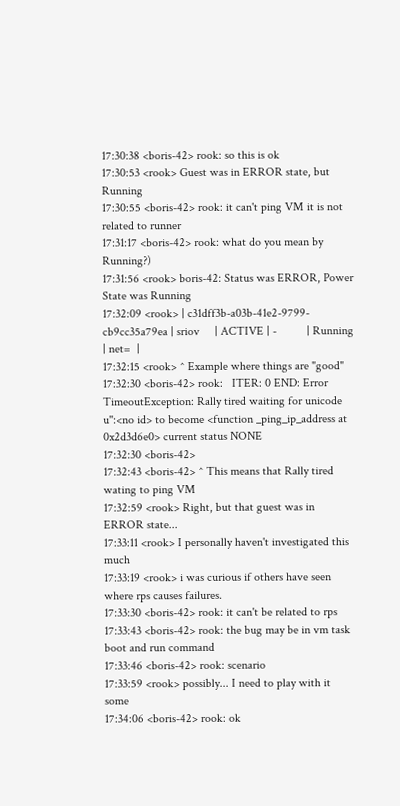17:30:38 <boris-42> rook: so this is ok
17:30:53 <rook> Guest was in ERROR state, but Running
17:30:55 <boris-42> rook: it can't ping VM it is not related to runner
17:31:17 <boris-42> rook: what do you mean by Running?)
17:31:56 <rook> boris-42: Status was ERROR, Power State was Running
17:32:09 <rook> | c31dff3b-a03b-41e2-9799-cb9cc35a79ea | sriov     | ACTIVE | -          | Running     | net=  |
17:32:15 <rook> ^ Example where things are "good"
17:32:30 <boris-42> rook:   ITER: 0 END: Error TimeoutException: Rally tired waiting for unicode u'':<no id> to become <function _ping_ip_address at 0x2d3d6e0> current status NONE
17:32:30 <boris-42>
17:32:43 <boris-42> ^ This means that Rally tired wating to ping VM
17:32:59 <rook> Right, but that guest was in ERROR state...
17:33:11 <rook> I personally haven't investigated this much
17:33:19 <rook> i was curious if others have seen where rps causes failures.
17:33:30 <boris-42> rook: it can't be related to rps
17:33:43 <boris-42> rook: the bug may be in vm task boot and run command
17:33:46 <boris-42> rook: scenario
17:33:59 <rook> possibly... I need to play with it some
17:34:06 <boris-42> rook: ok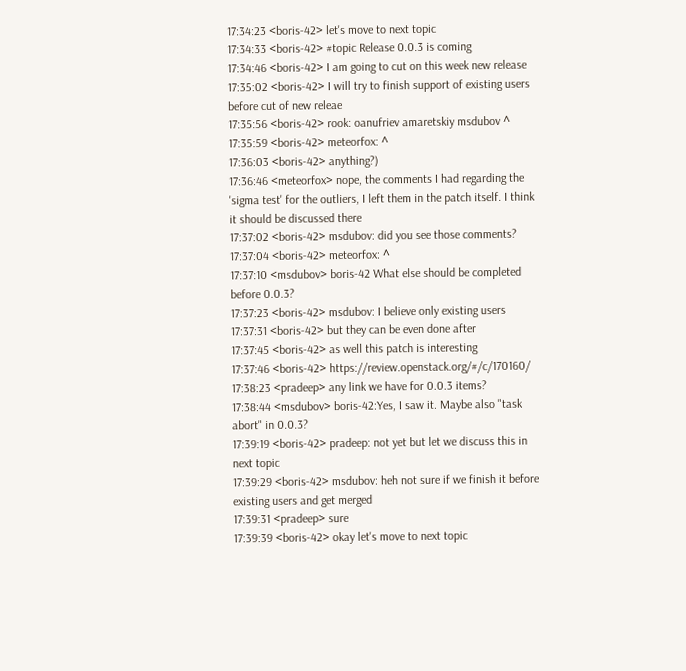17:34:23 <boris-42> let's move to next topic
17:34:33 <boris-42> #topic Release 0.0.3 is coming
17:34:46 <boris-42> I am going to cut on this week new release
17:35:02 <boris-42> I will try to finish support of existing users before cut of new releae
17:35:56 <boris-42> rook: oanufriev amaretskiy msdubov ^
17:35:59 <boris-42> meteorfox: ^
17:36:03 <boris-42> anything?)
17:36:46 <meteorfox> nope, the comments I had regarding the 'sigma test' for the outliers, I left them in the patch itself. I think it should be discussed there
17:37:02 <boris-42> msdubov: did you see those comments?
17:37:04 <boris-42> meteorfox: ^
17:37:10 <msdubov> boris-42 What else should be completed before 0.0.3?
17:37:23 <boris-42> msdubov: I believe only existing users
17:37:31 <boris-42> but they can be even done after
17:37:45 <boris-42> as well this patch is interesting
17:37:46 <boris-42> https://review.openstack.org/#/c/170160/
17:38:23 <pradeep> any link we have for 0.0.3 items?
17:38:44 <msdubov> boris-42:Yes, I saw it. Maybe also "task abort" in 0.0.3?
17:39:19 <boris-42> pradeep: not yet but let we discuss this in next topic
17:39:29 <boris-42> msdubov: heh not sure if we finish it before existing users and get merged
17:39:31 <pradeep> sure
17:39:39 <boris-42> okay let's move to next topic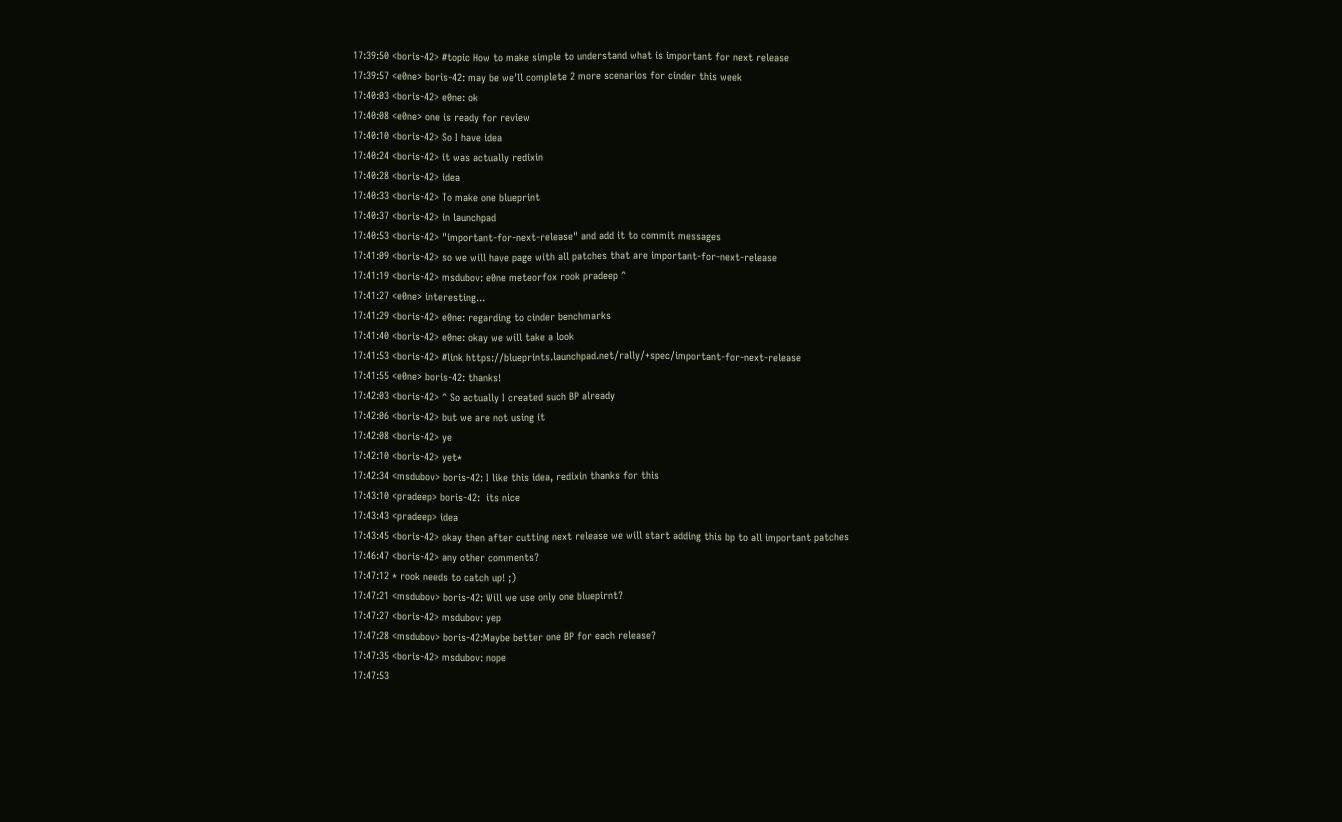17:39:50 <boris-42> #topic How to make simple to understand what is important for next release
17:39:57 <e0ne> boris-42: may be we'll complete 2 more scenarios for cinder this week
17:40:03 <boris-42> e0ne: ok
17:40:08 <e0ne> one is ready for review
17:40:10 <boris-42> So I have idea
17:40:24 <boris-42> it was actually redixin
17:40:28 <boris-42> idea
17:40:33 <boris-42> To make one blueprint
17:40:37 <boris-42> in launchpad
17:40:53 <boris-42> "important-for-next-release" and add it to commit messages
17:41:09 <boris-42> so we will have page with all patches that are important-for-next-release
17:41:19 <boris-42> msdubov: e0ne meteorfox rook pradeep ^
17:41:27 <e0ne> interesting...
17:41:29 <boris-42> e0ne: regarding to cinder benchmarks
17:41:40 <boris-42> e0ne: okay we will take a look
17:41:53 <boris-42> #link https://blueprints.launchpad.net/rally/+spec/important-for-next-release
17:41:55 <e0ne> boris-42: thanks!
17:42:03 <boris-42> ^ So actually I created such BP already
17:42:06 <boris-42> but we are not using it
17:42:08 <boris-42> ye
17:42:10 <boris-42> yet*
17:42:34 <msdubov> boris-42: I like this idea, redixin thanks for this
17:43:10 <pradeep> boris-42:  its nice
17:43:43 <pradeep> idea
17:43:45 <boris-42> okay then after cutting next release we will start adding this bp to all important patches
17:46:47 <boris-42> any other comments?
17:47:12 * rook needs to catch up! ;)
17:47:21 <msdubov> boris-42: Will we use only one bluepirnt?
17:47:27 <boris-42> msdubov: yep
17:47:28 <msdubov> boris-42:Maybe better one BP for each release?
17:47:35 <boris-42> msdubov: nope
17:47:53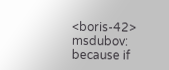<boris-42> msdubov: because if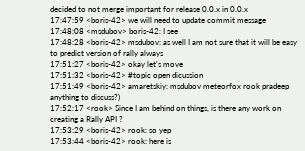decided to not merge important for release 0.0.x in 0.0.x
17:47:59 <boris-42> we will need to update commit message
17:48:08 <msdubov> boris-42: I see
17:48:28 <boris-42> msdubov: as well I am not sure that it will be easy to predict version of rally always
17:51:27 <boris-42> okay let's move
17:51:32 <boris-42> #topic open dicussion
17:51:49 <boris-42> amaretskiy: msdubov meteorfox rook pradeep anything to discuss?)
17:52:17 <rook> Since I am behind on things, is there any work on creating a Rally API ?
17:53:29 <boris-42> rook: so yep
17:53:44 <boris-42> rook: here is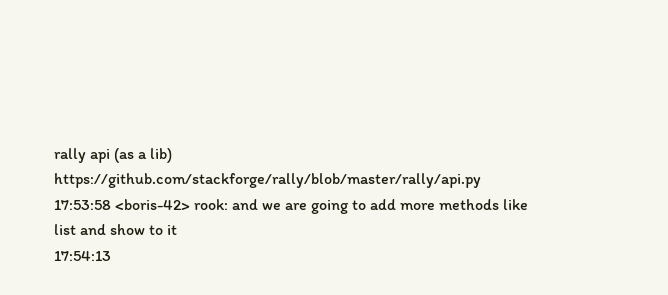rally api (as a lib) https://github.com/stackforge/rally/blob/master/rally/api.py
17:53:58 <boris-42> rook: and we are going to add more methods like list and show to it
17:54:13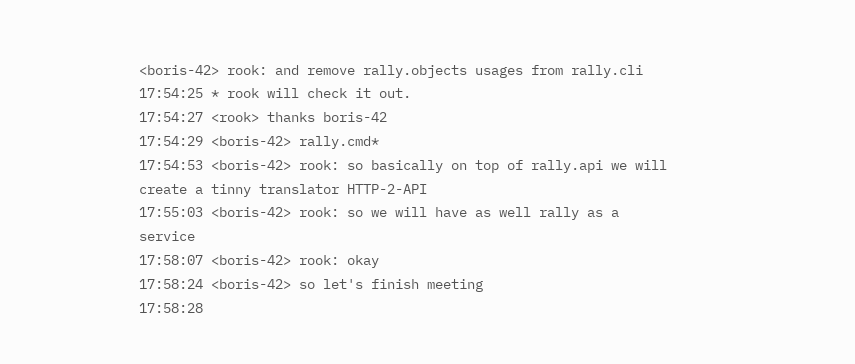<boris-42> rook: and remove rally.objects usages from rally.cli
17:54:25 * rook will check it out.
17:54:27 <rook> thanks boris-42
17:54:29 <boris-42> rally.cmd*
17:54:53 <boris-42> rook: so basically on top of rally.api we will create a tinny translator HTTP-2-API
17:55:03 <boris-42> rook: so we will have as well rally as a service
17:58:07 <boris-42> rook: okay
17:58:24 <boris-42> so let's finish meeting
17:58:28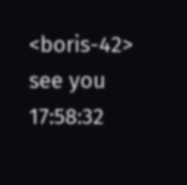<boris-42> see you
17:58:32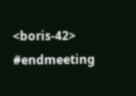<boris-42> #endmeeting